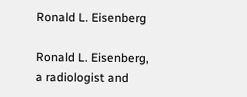Ronald L. Eisenberg

Ronald L. Eisenberg, a radiologist and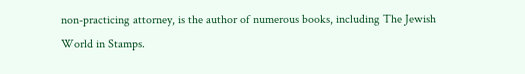non-practicing attorney, is the author of numerous books, including The Jewish World in Stamps.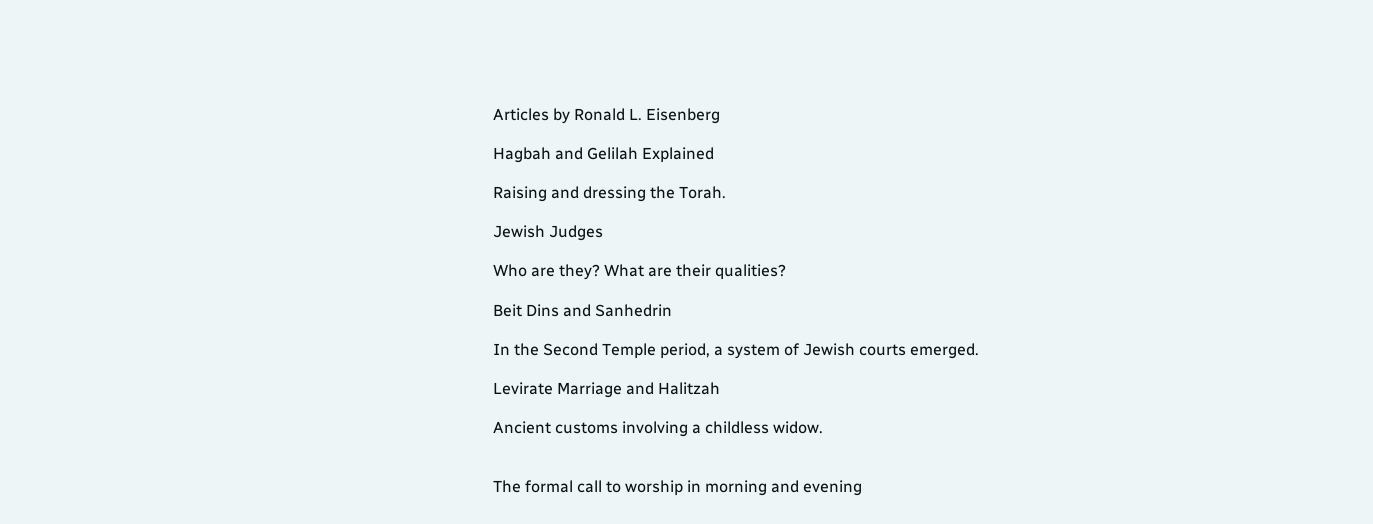Articles by Ronald L. Eisenberg

Hagbah and Gelilah Explained

Raising and dressing the Torah.

Jewish Judges

Who are they? What are their qualities?

Beit Dins and Sanhedrin

In the Second Temple period, a system of Jewish courts emerged.

Levirate Marriage and Halitzah

Ancient customs involving a childless widow.


The formal call to worship in morning and evening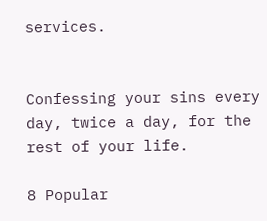services.


Confessing your sins every day, twice a day, for the rest of your life.

8 Popular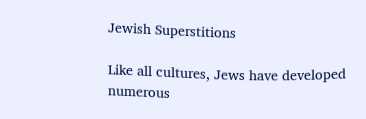Jewish Superstitions

Like all cultures, Jews have developed numerous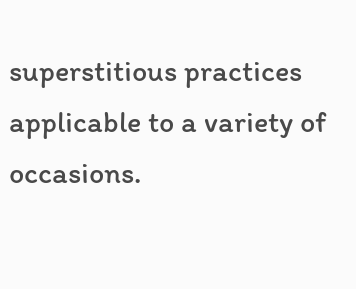superstitious practices applicable to a variety of occasions.